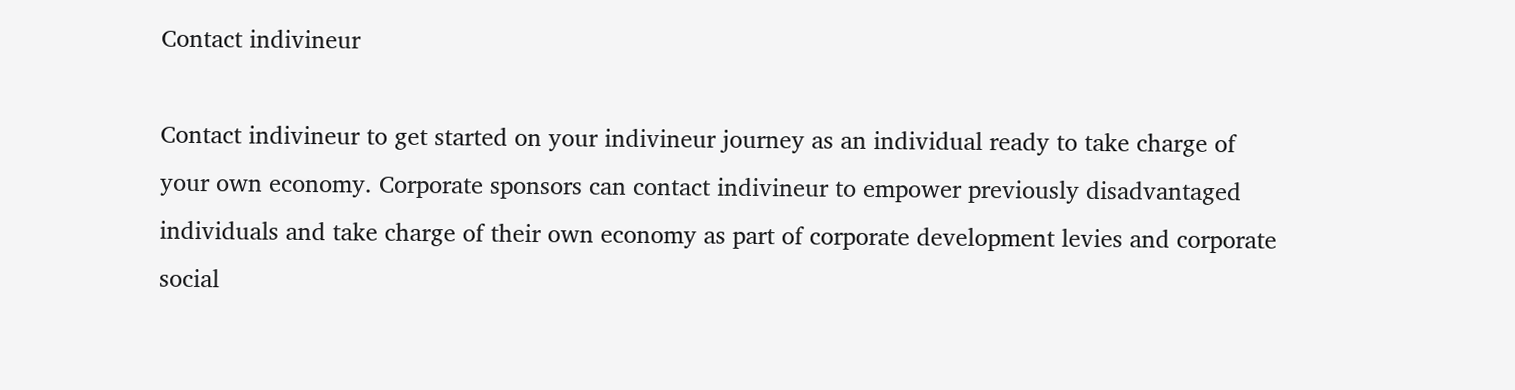Contact indivineur

Contact indivineur to get started on your indivineur journey as an individual ready to take charge of your own economy. Corporate sponsors can contact indivineur to empower previously disadvantaged individuals and take charge of their own economy as part of corporate development levies and corporate social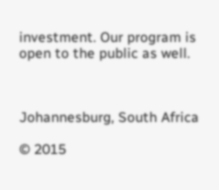investment. Our program is open to the public as well.



Johannesburg, South Africa

© 2015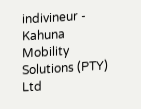indivineur - Kahuna Mobility Solutions (PTY) Ltd